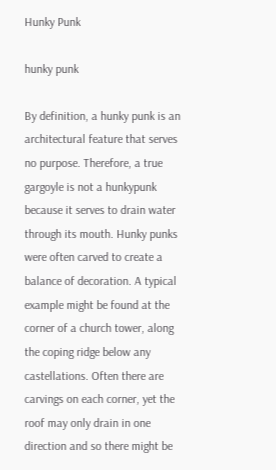Hunky Punk

hunky punk

By definition, a hunky punk is an architectural feature that serves no purpose. Therefore, a true gargoyle is not a hunkypunk because it serves to drain water through its mouth. Hunky punks were often carved to create a balance of decoration. A typical example might be found at the corner of a church tower, along the coping ridge below any castellations. Often there are carvings on each corner, yet the roof may only drain in one direction and so there might be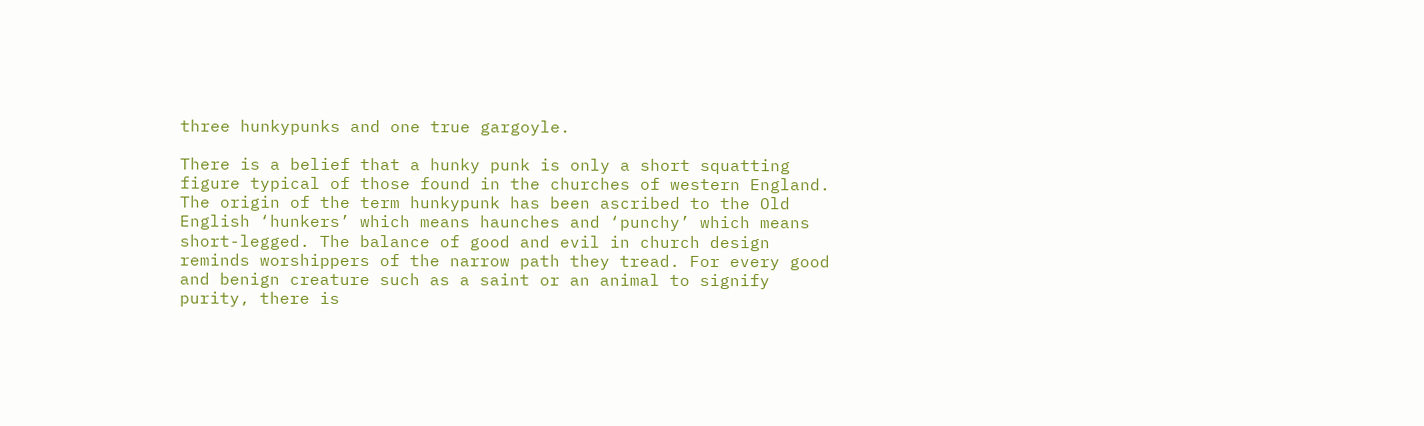three hunkypunks and one true gargoyle.

There is a belief that a hunky punk is only a short squatting figure typical of those found in the churches of western England. The origin of the term hunkypunk has been ascribed to the Old English ‘hunkers’ which means haunches and ‘punchy’ which means short-legged. The balance of good and evil in church design reminds worshippers of the narrow path they tread. For every good and benign creature such as a saint or an animal to signify purity, there is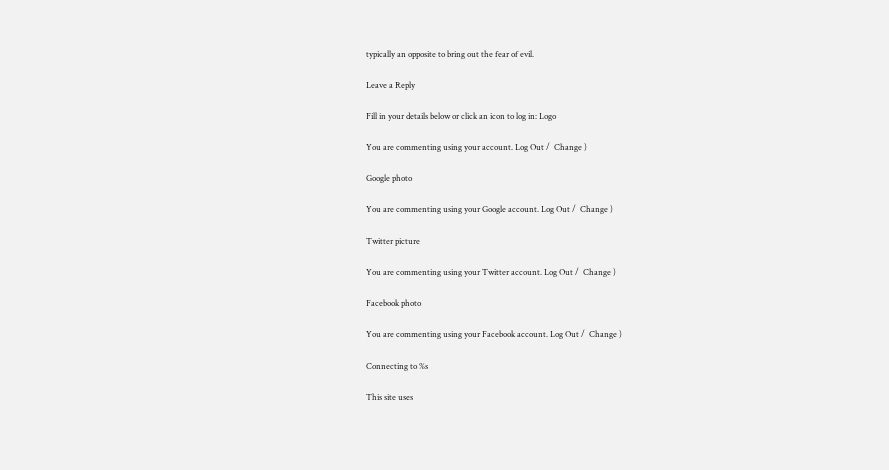typically an opposite to bring out the fear of evil.

Leave a Reply

Fill in your details below or click an icon to log in: Logo

You are commenting using your account. Log Out /  Change )

Google photo

You are commenting using your Google account. Log Out /  Change )

Twitter picture

You are commenting using your Twitter account. Log Out /  Change )

Facebook photo

You are commenting using your Facebook account. Log Out /  Change )

Connecting to %s

This site uses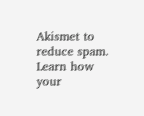Akismet to reduce spam. Learn how your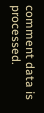comment data is processed.